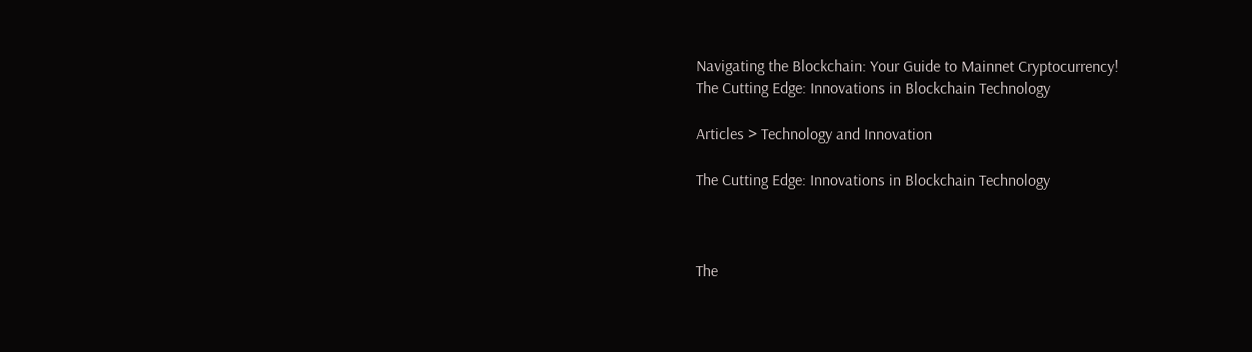Navigating the Blockchain: Your Guide to Mainnet Cryptocurrency!
The Cutting Edge: Innovations in Blockchain Technology

Articles > Technology and Innovation

The Cutting Edge: Innovations in Blockchain Technology



The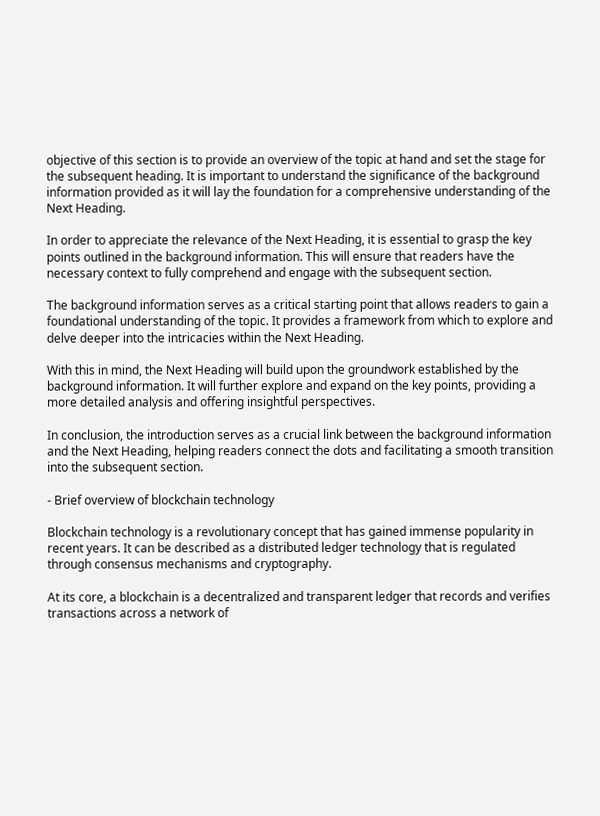objective of this section is to provide an overview of the topic at hand and set the stage for the subsequent heading. It is important to understand the significance of the background information provided as it will lay the foundation for a comprehensive understanding of the Next Heading.

In order to appreciate the relevance of the Next Heading, it is essential to grasp the key points outlined in the background information. This will ensure that readers have the necessary context to fully comprehend and engage with the subsequent section.

The background information serves as a critical starting point that allows readers to gain a foundational understanding of the topic. It provides a framework from which to explore and delve deeper into the intricacies within the Next Heading.

With this in mind, the Next Heading will build upon the groundwork established by the background information. It will further explore and expand on the key points, providing a more detailed analysis and offering insightful perspectives.

In conclusion, the introduction serves as a crucial link between the background information and the Next Heading, helping readers connect the dots and facilitating a smooth transition into the subsequent section.

- Brief overview of blockchain technology

Blockchain technology is a revolutionary concept that has gained immense popularity in recent years. It can be described as a distributed ledger technology that is regulated through consensus mechanisms and cryptography.

At its core, a blockchain is a decentralized and transparent ledger that records and verifies transactions across a network of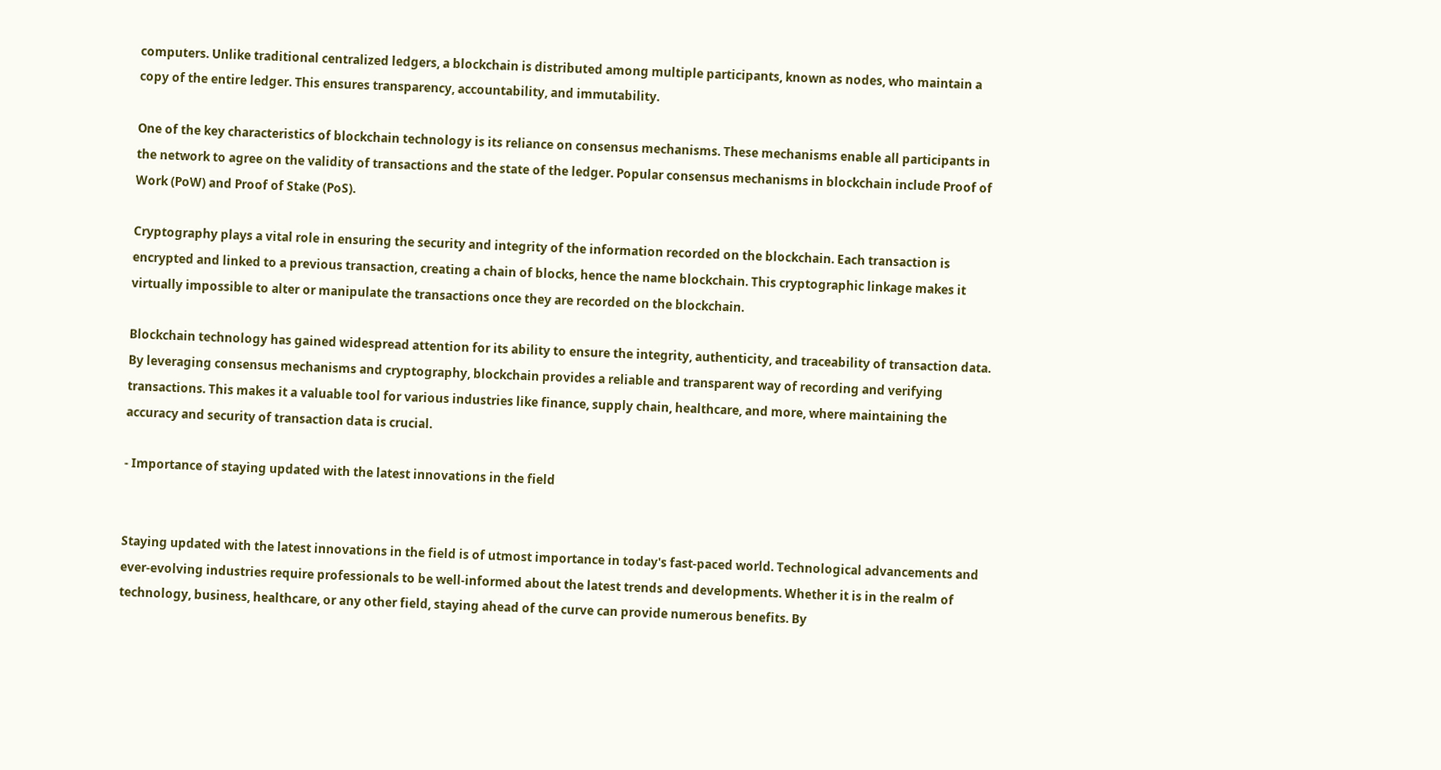computers. Unlike traditional centralized ledgers, a blockchain is distributed among multiple participants, known as nodes, who maintain a copy of the entire ledger. This ensures transparency, accountability, and immutability.

One of the key characteristics of blockchain technology is its reliance on consensus mechanisms. These mechanisms enable all participants in the network to agree on the validity of transactions and the state of the ledger. Popular consensus mechanisms in blockchain include Proof of Work (PoW) and Proof of Stake (PoS).

Cryptography plays a vital role in ensuring the security and integrity of the information recorded on the blockchain. Each transaction is encrypted and linked to a previous transaction, creating a chain of blocks, hence the name blockchain. This cryptographic linkage makes it virtually impossible to alter or manipulate the transactions once they are recorded on the blockchain.

Blockchain technology has gained widespread attention for its ability to ensure the integrity, authenticity, and traceability of transaction data. By leveraging consensus mechanisms and cryptography, blockchain provides a reliable and transparent way of recording and verifying transactions. This makes it a valuable tool for various industries like finance, supply chain, healthcare, and more, where maintaining the accuracy and security of transaction data is crucial.

- Importance of staying updated with the latest innovations in the field


Staying updated with the latest innovations in the field is of utmost importance in today's fast-paced world. Technological advancements and ever-evolving industries require professionals to be well-informed about the latest trends and developments. Whether it is in the realm of technology, business, healthcare, or any other field, staying ahead of the curve can provide numerous benefits. By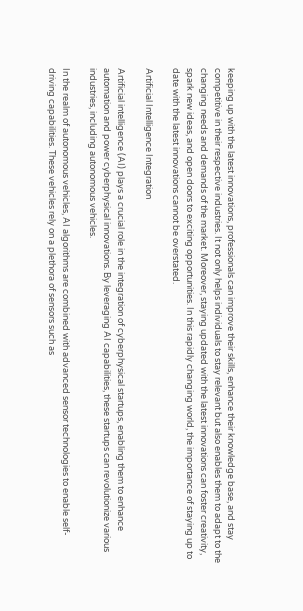keeping up with the latest innovations, professionals can improve their skills, enhance their knowledge base, and stay competitive in their respective industries. It not only helps individuals to stay relevant but also enables them to adapt to the changing needs and demands of the market. Moreover, staying updated with the latest innovations can foster creativity, spark new ideas, and open doors to exciting opportunities. In this rapidly changing world, the importance of staying up to date with the latest innovations cannot be overstated.

Artificial Intelligence Integration

Artificial intelligence (AI) plays a crucial role in the integration of cyberphysical startups, enabling them to enhance automation and power cyberphysical innovations. By leveraging AI capabilities, these startups can revolutionize various industries, including autonomous vehicles.

In the realm of autonomous vehicles, AI algorithms are combined with advanced sensor technologies to enable self-driving capabilities. These vehicles rely on a plethora of sensors such as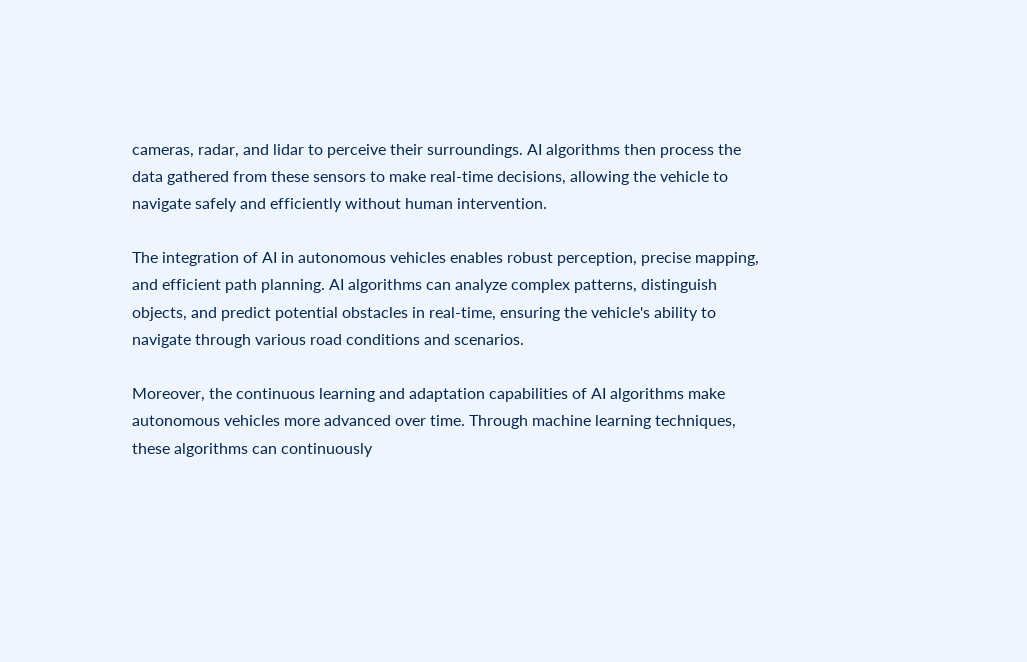cameras, radar, and lidar to perceive their surroundings. AI algorithms then process the data gathered from these sensors to make real-time decisions, allowing the vehicle to navigate safely and efficiently without human intervention.

The integration of AI in autonomous vehicles enables robust perception, precise mapping, and efficient path planning. AI algorithms can analyze complex patterns, distinguish objects, and predict potential obstacles in real-time, ensuring the vehicle's ability to navigate through various road conditions and scenarios.

Moreover, the continuous learning and adaptation capabilities of AI algorithms make autonomous vehicles more advanced over time. Through machine learning techniques, these algorithms can continuously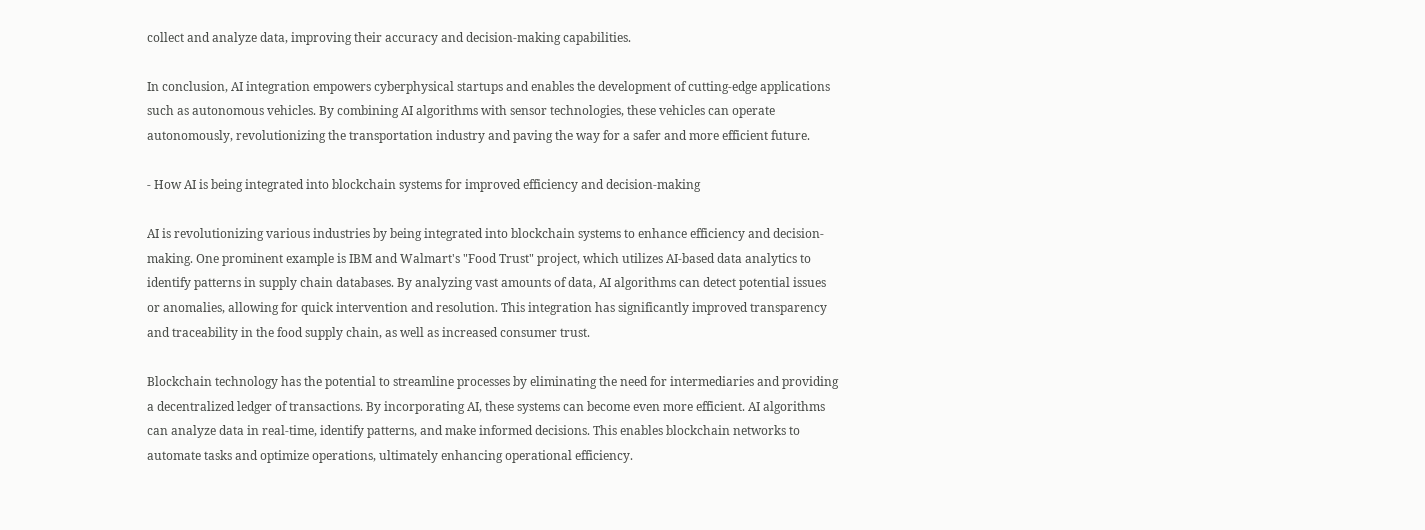collect and analyze data, improving their accuracy and decision-making capabilities.

In conclusion, AI integration empowers cyberphysical startups and enables the development of cutting-edge applications such as autonomous vehicles. By combining AI algorithms with sensor technologies, these vehicles can operate autonomously, revolutionizing the transportation industry and paving the way for a safer and more efficient future.

- How AI is being integrated into blockchain systems for improved efficiency and decision-making

AI is revolutionizing various industries by being integrated into blockchain systems to enhance efficiency and decision-making. One prominent example is IBM and Walmart's "Food Trust" project, which utilizes AI-based data analytics to identify patterns in supply chain databases. By analyzing vast amounts of data, AI algorithms can detect potential issues or anomalies, allowing for quick intervention and resolution. This integration has significantly improved transparency and traceability in the food supply chain, as well as increased consumer trust.

Blockchain technology has the potential to streamline processes by eliminating the need for intermediaries and providing a decentralized ledger of transactions. By incorporating AI, these systems can become even more efficient. AI algorithms can analyze data in real-time, identify patterns, and make informed decisions. This enables blockchain networks to automate tasks and optimize operations, ultimately enhancing operational efficiency.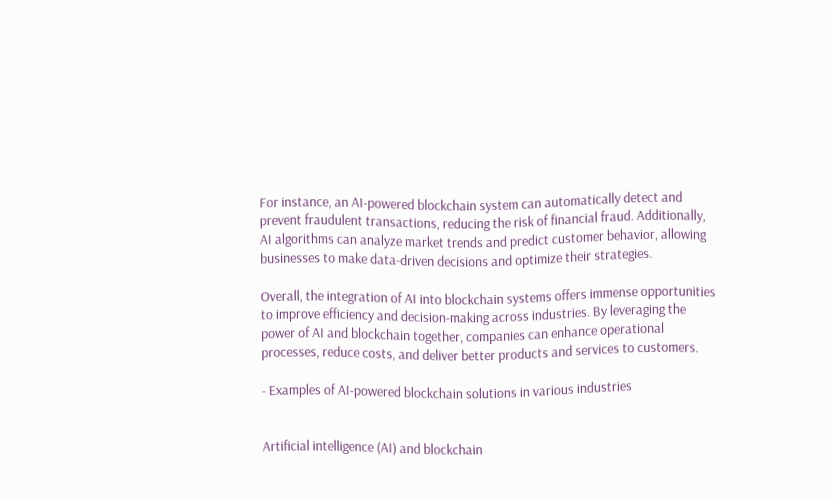For instance, an AI-powered blockchain system can automatically detect and prevent fraudulent transactions, reducing the risk of financial fraud. Additionally, AI algorithms can analyze market trends and predict customer behavior, allowing businesses to make data-driven decisions and optimize their strategies.

Overall, the integration of AI into blockchain systems offers immense opportunities to improve efficiency and decision-making across industries. By leveraging the power of AI and blockchain together, companies can enhance operational processes, reduce costs, and deliver better products and services to customers.

- Examples of AI-powered blockchain solutions in various industries


Artificial intelligence (AI) and blockchain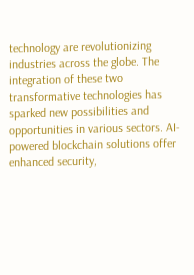technology are revolutionizing industries across the globe. The integration of these two transformative technologies has sparked new possibilities and opportunities in various sectors. AI-powered blockchain solutions offer enhanced security,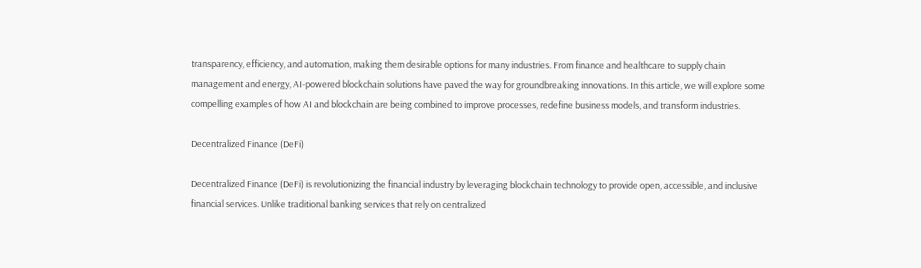transparency, efficiency, and automation, making them desirable options for many industries. From finance and healthcare to supply chain management and energy, AI-powered blockchain solutions have paved the way for groundbreaking innovations. In this article, we will explore some compelling examples of how AI and blockchain are being combined to improve processes, redefine business models, and transform industries.

Decentralized Finance (DeFi)

Decentralized Finance (DeFi) is revolutionizing the financial industry by leveraging blockchain technology to provide open, accessible, and inclusive financial services. Unlike traditional banking services that rely on centralized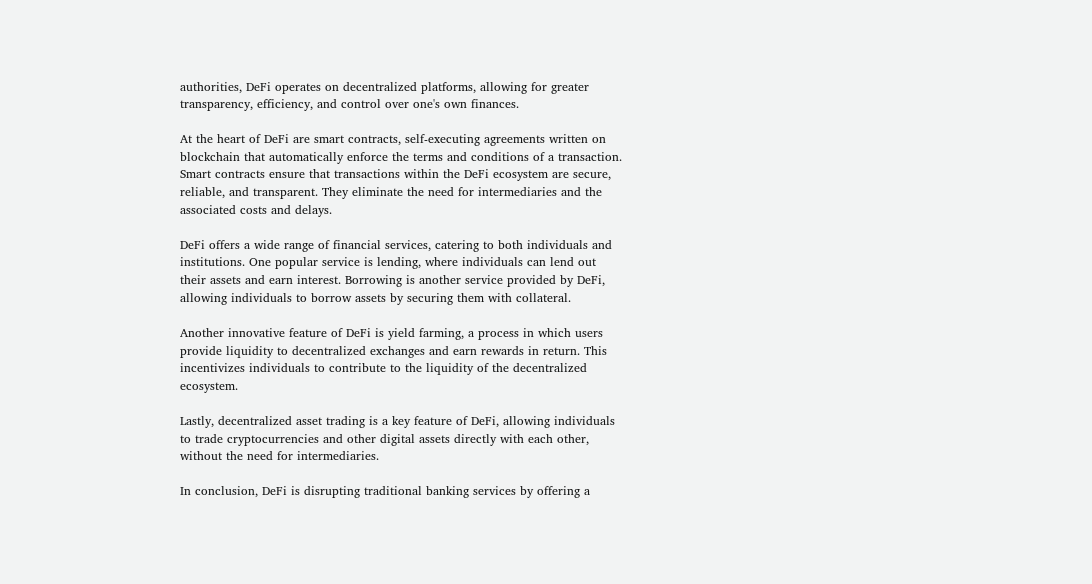authorities, DeFi operates on decentralized platforms, allowing for greater transparency, efficiency, and control over one's own finances.

At the heart of DeFi are smart contracts, self-executing agreements written on blockchain that automatically enforce the terms and conditions of a transaction. Smart contracts ensure that transactions within the DeFi ecosystem are secure, reliable, and transparent. They eliminate the need for intermediaries and the associated costs and delays.

DeFi offers a wide range of financial services, catering to both individuals and institutions. One popular service is lending, where individuals can lend out their assets and earn interest. Borrowing is another service provided by DeFi, allowing individuals to borrow assets by securing them with collateral.

Another innovative feature of DeFi is yield farming, a process in which users provide liquidity to decentralized exchanges and earn rewards in return. This incentivizes individuals to contribute to the liquidity of the decentralized ecosystem.

Lastly, decentralized asset trading is a key feature of DeFi, allowing individuals to trade cryptocurrencies and other digital assets directly with each other, without the need for intermediaries.

In conclusion, DeFi is disrupting traditional banking services by offering a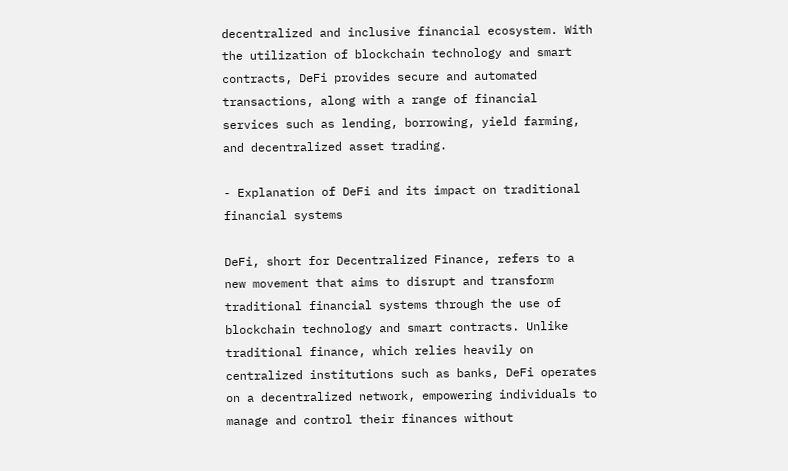decentralized and inclusive financial ecosystem. With the utilization of blockchain technology and smart contracts, DeFi provides secure and automated transactions, along with a range of financial services such as lending, borrowing, yield farming, and decentralized asset trading.

- Explanation of DeFi and its impact on traditional financial systems

DeFi, short for Decentralized Finance, refers to a new movement that aims to disrupt and transform traditional financial systems through the use of blockchain technology and smart contracts. Unlike traditional finance, which relies heavily on centralized institutions such as banks, DeFi operates on a decentralized network, empowering individuals to manage and control their finances without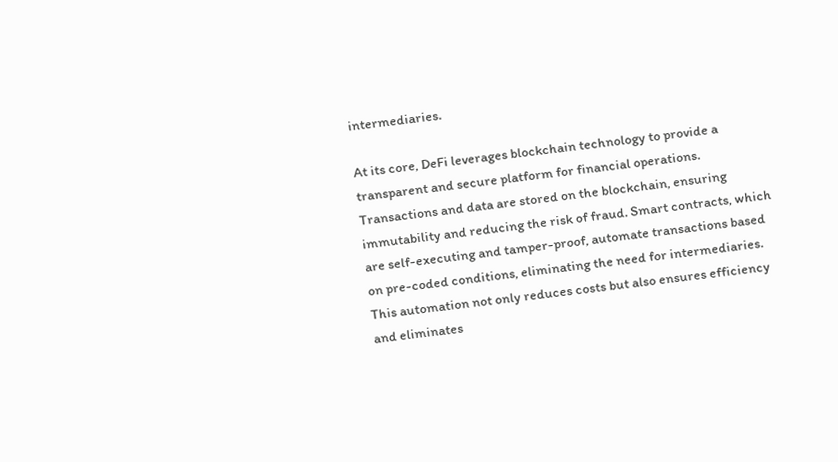intermediaries.

At its core, DeFi leverages blockchain technology to provide a transparent and secure platform for financial operations. Transactions and data are stored on the blockchain, ensuring immutability and reducing the risk of fraud. Smart contracts, which are self-executing and tamper-proof, automate transactions based on pre-coded conditions, eliminating the need for intermediaries. This automation not only reduces costs but also ensures efficiency and eliminates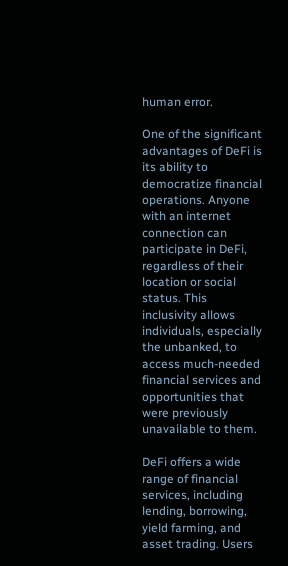human error.

One of the significant advantages of DeFi is its ability to democratize financial operations. Anyone with an internet connection can participate in DeFi, regardless of their location or social status. This inclusivity allows individuals, especially the unbanked, to access much-needed financial services and opportunities that were previously unavailable to them.

DeFi offers a wide range of financial services, including lending, borrowing, yield farming, and asset trading. Users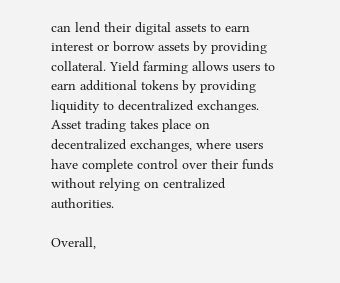can lend their digital assets to earn interest or borrow assets by providing collateral. Yield farming allows users to earn additional tokens by providing liquidity to decentralized exchanges. Asset trading takes place on decentralized exchanges, where users have complete control over their funds without relying on centralized authorities.

Overall,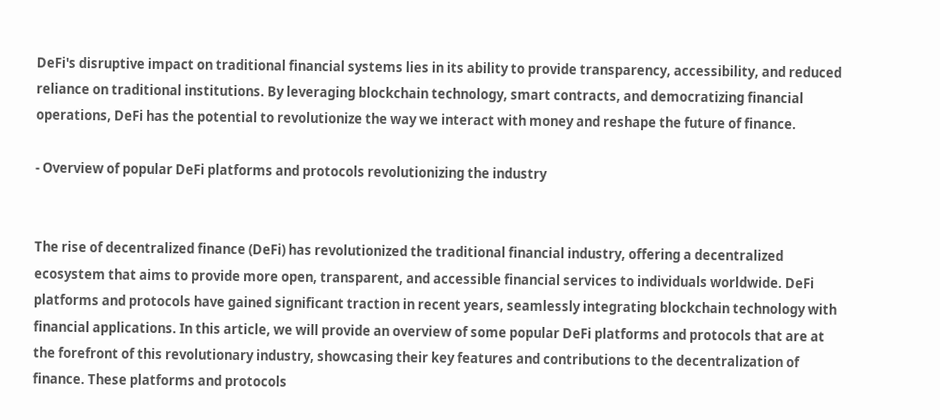DeFi's disruptive impact on traditional financial systems lies in its ability to provide transparency, accessibility, and reduced reliance on traditional institutions. By leveraging blockchain technology, smart contracts, and democratizing financial operations, DeFi has the potential to revolutionize the way we interact with money and reshape the future of finance.

- Overview of popular DeFi platforms and protocols revolutionizing the industry


The rise of decentralized finance (DeFi) has revolutionized the traditional financial industry, offering a decentralized ecosystem that aims to provide more open, transparent, and accessible financial services to individuals worldwide. DeFi platforms and protocols have gained significant traction in recent years, seamlessly integrating blockchain technology with financial applications. In this article, we will provide an overview of some popular DeFi platforms and protocols that are at the forefront of this revolutionary industry, showcasing their key features and contributions to the decentralization of finance. These platforms and protocols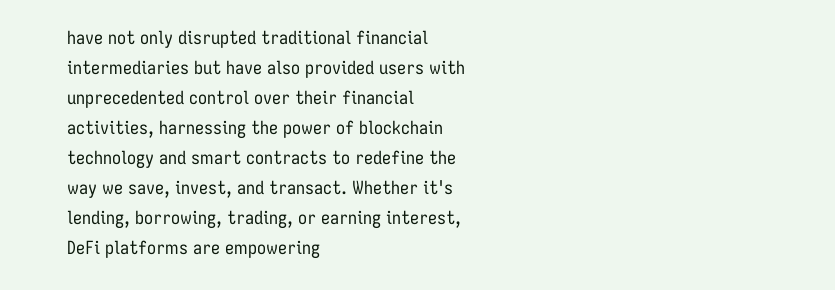have not only disrupted traditional financial intermediaries but have also provided users with unprecedented control over their financial activities, harnessing the power of blockchain technology and smart contracts to redefine the way we save, invest, and transact. Whether it's lending, borrowing, trading, or earning interest, DeFi platforms are empowering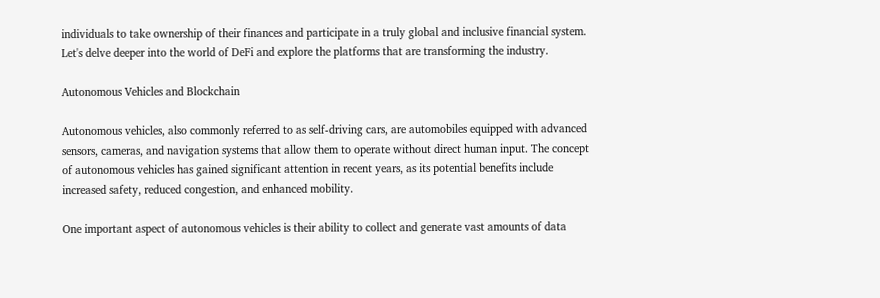individuals to take ownership of their finances and participate in a truly global and inclusive financial system. Let's delve deeper into the world of DeFi and explore the platforms that are transforming the industry.

Autonomous Vehicles and Blockchain

Autonomous vehicles, also commonly referred to as self-driving cars, are automobiles equipped with advanced sensors, cameras, and navigation systems that allow them to operate without direct human input. The concept of autonomous vehicles has gained significant attention in recent years, as its potential benefits include increased safety, reduced congestion, and enhanced mobility.

One important aspect of autonomous vehicles is their ability to collect and generate vast amounts of data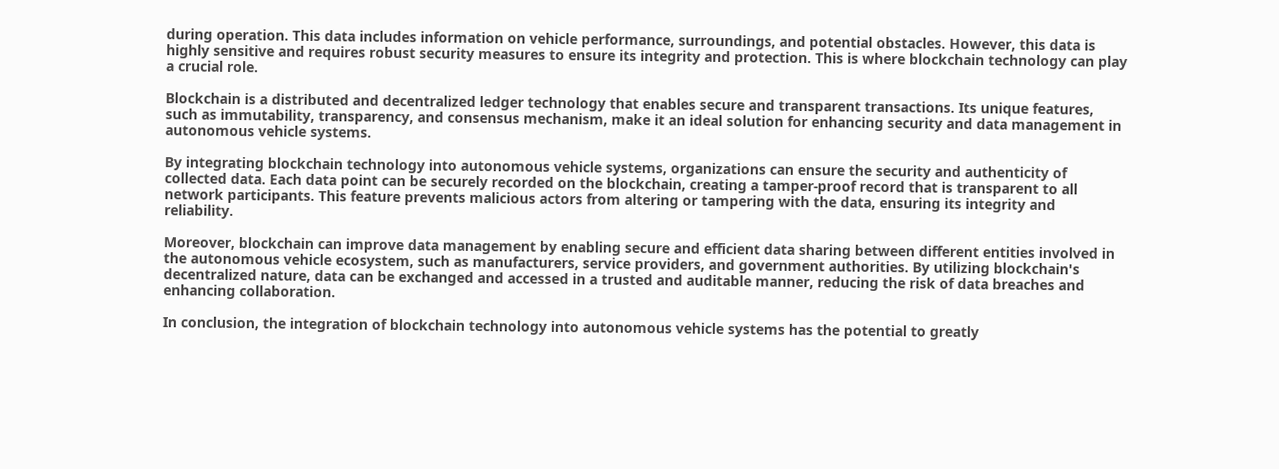during operation. This data includes information on vehicle performance, surroundings, and potential obstacles. However, this data is highly sensitive and requires robust security measures to ensure its integrity and protection. This is where blockchain technology can play a crucial role.

Blockchain is a distributed and decentralized ledger technology that enables secure and transparent transactions. Its unique features, such as immutability, transparency, and consensus mechanism, make it an ideal solution for enhancing security and data management in autonomous vehicle systems.

By integrating blockchain technology into autonomous vehicle systems, organizations can ensure the security and authenticity of collected data. Each data point can be securely recorded on the blockchain, creating a tamper-proof record that is transparent to all network participants. This feature prevents malicious actors from altering or tampering with the data, ensuring its integrity and reliability.

Moreover, blockchain can improve data management by enabling secure and efficient data sharing between different entities involved in the autonomous vehicle ecosystem, such as manufacturers, service providers, and government authorities. By utilizing blockchain's decentralized nature, data can be exchanged and accessed in a trusted and auditable manner, reducing the risk of data breaches and enhancing collaboration.

In conclusion, the integration of blockchain technology into autonomous vehicle systems has the potential to greatly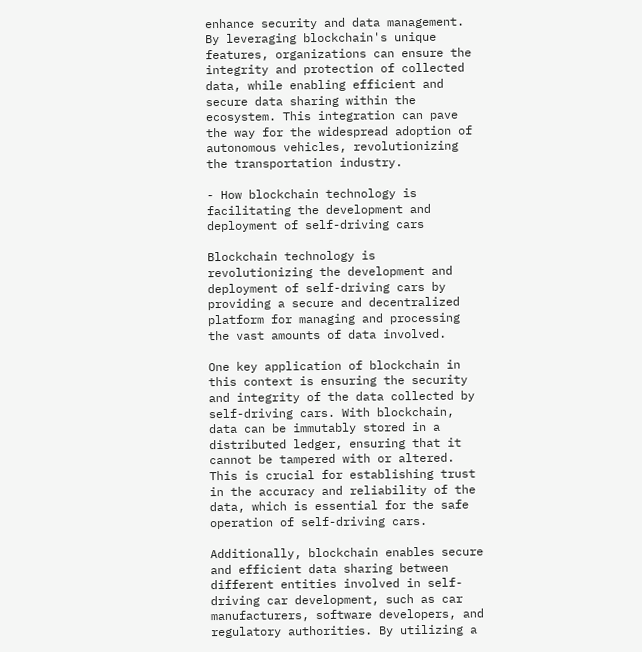enhance security and data management. By leveraging blockchain's unique features, organizations can ensure the integrity and protection of collected data, while enabling efficient and secure data sharing within the ecosystem. This integration can pave the way for the widespread adoption of autonomous vehicles, revolutionizing the transportation industry.

- How blockchain technology is facilitating the development and deployment of self-driving cars

Blockchain technology is revolutionizing the development and deployment of self-driving cars by providing a secure and decentralized platform for managing and processing the vast amounts of data involved.

One key application of blockchain in this context is ensuring the security and integrity of the data collected by self-driving cars. With blockchain, data can be immutably stored in a distributed ledger, ensuring that it cannot be tampered with or altered. This is crucial for establishing trust in the accuracy and reliability of the data, which is essential for the safe operation of self-driving cars.

Additionally, blockchain enables secure and efficient data sharing between different entities involved in self-driving car development, such as car manufacturers, software developers, and regulatory authorities. By utilizing a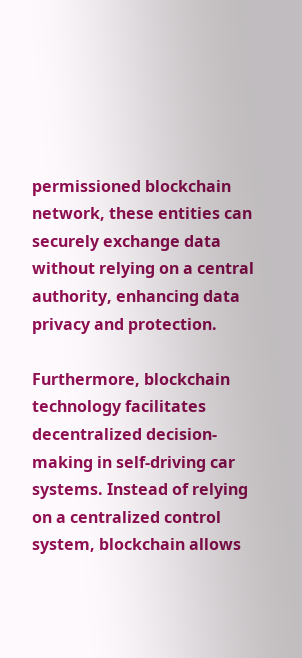permissioned blockchain network, these entities can securely exchange data without relying on a central authority, enhancing data privacy and protection.

Furthermore, blockchain technology facilitates decentralized decision-making in self-driving car systems. Instead of relying on a centralized control system, blockchain allows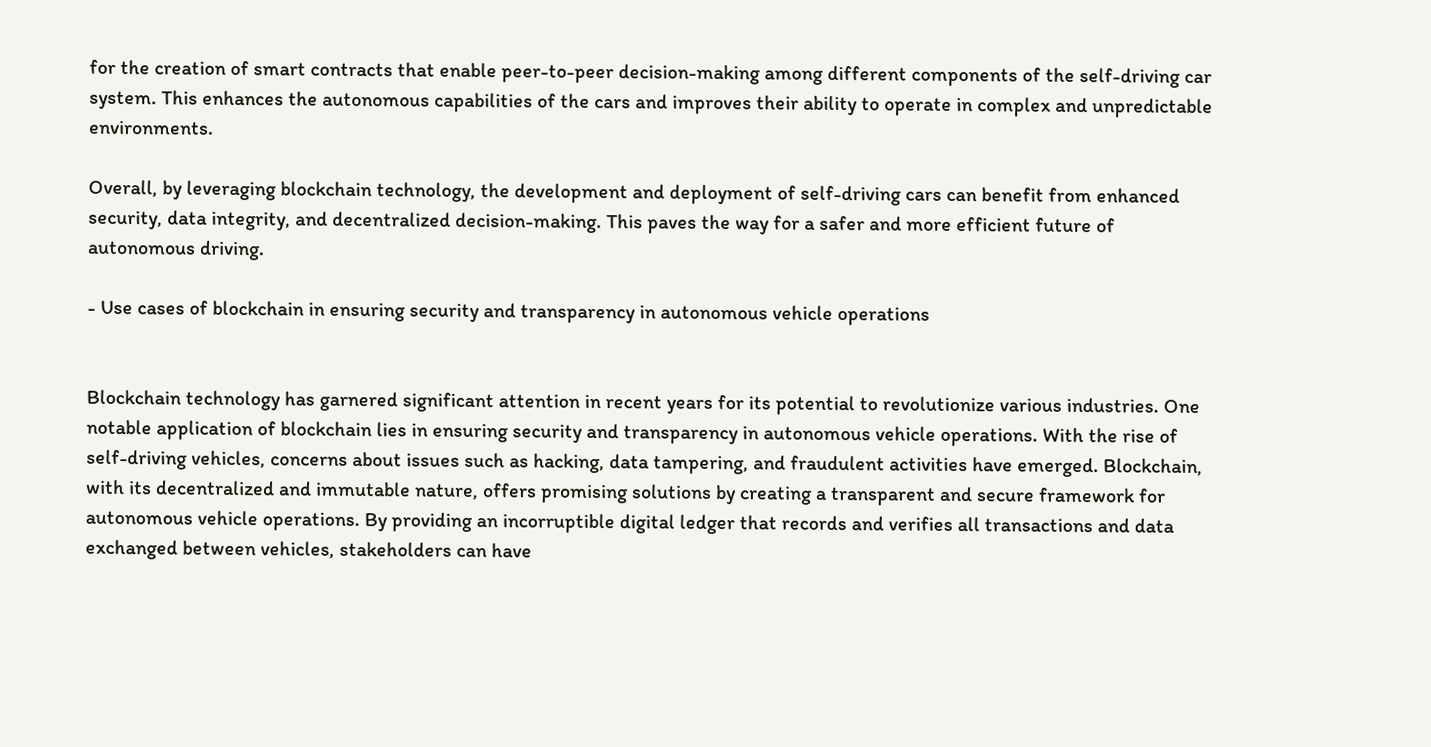for the creation of smart contracts that enable peer-to-peer decision-making among different components of the self-driving car system. This enhances the autonomous capabilities of the cars and improves their ability to operate in complex and unpredictable environments.

Overall, by leveraging blockchain technology, the development and deployment of self-driving cars can benefit from enhanced security, data integrity, and decentralized decision-making. This paves the way for a safer and more efficient future of autonomous driving.

- Use cases of blockchain in ensuring security and transparency in autonomous vehicle operations


Blockchain technology has garnered significant attention in recent years for its potential to revolutionize various industries. One notable application of blockchain lies in ensuring security and transparency in autonomous vehicle operations. With the rise of self-driving vehicles, concerns about issues such as hacking, data tampering, and fraudulent activities have emerged. Blockchain, with its decentralized and immutable nature, offers promising solutions by creating a transparent and secure framework for autonomous vehicle operations. By providing an incorruptible digital ledger that records and verifies all transactions and data exchanged between vehicles, stakeholders can have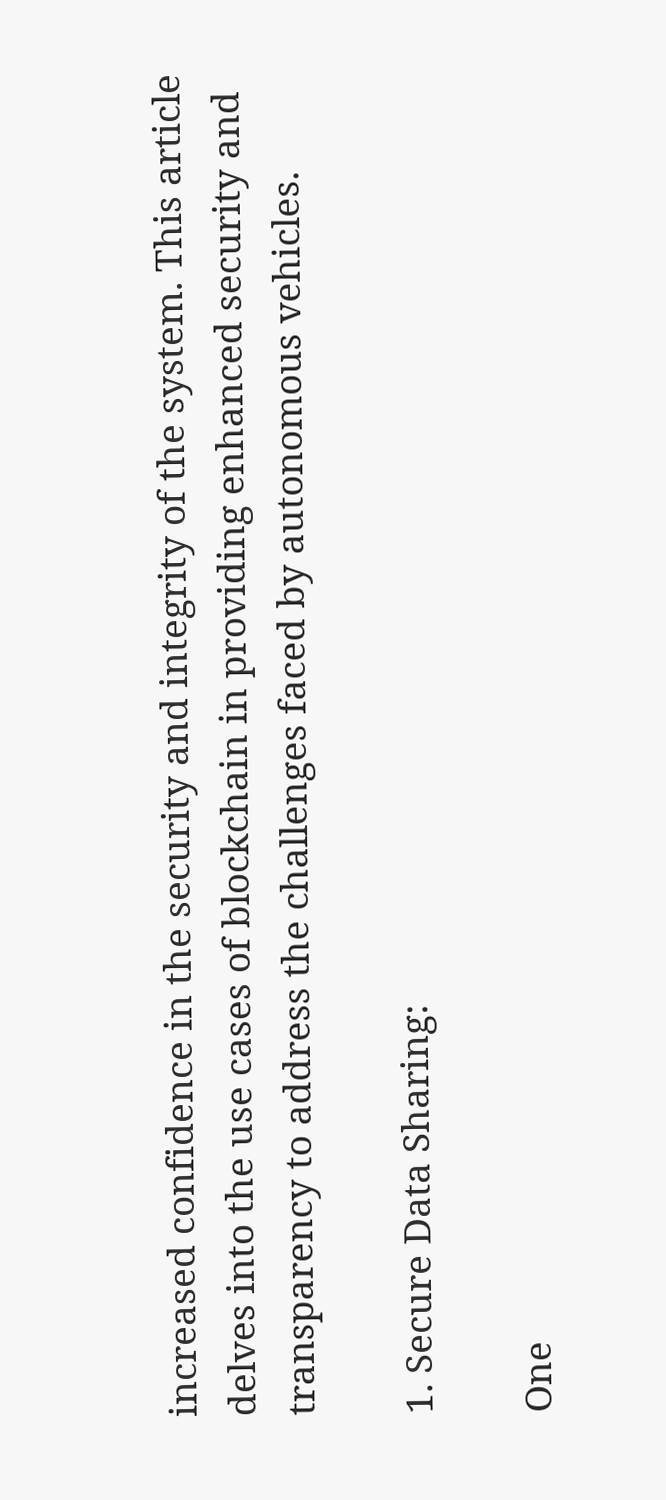increased confidence in the security and integrity of the system. This article delves into the use cases of blockchain in providing enhanced security and transparency to address the challenges faced by autonomous vehicles.

1. Secure Data Sharing:

One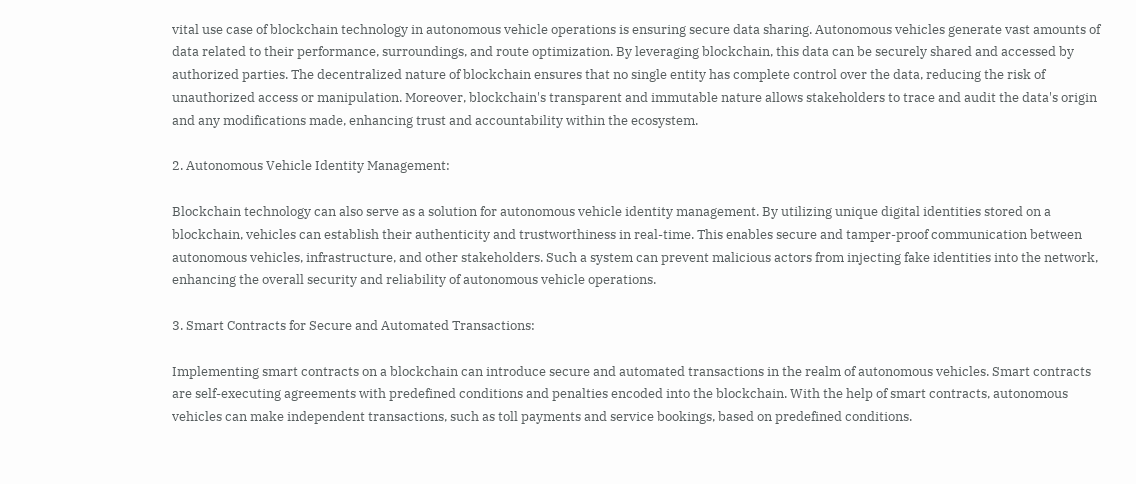vital use case of blockchain technology in autonomous vehicle operations is ensuring secure data sharing. Autonomous vehicles generate vast amounts of data related to their performance, surroundings, and route optimization. By leveraging blockchain, this data can be securely shared and accessed by authorized parties. The decentralized nature of blockchain ensures that no single entity has complete control over the data, reducing the risk of unauthorized access or manipulation. Moreover, blockchain's transparent and immutable nature allows stakeholders to trace and audit the data's origin and any modifications made, enhancing trust and accountability within the ecosystem.

2. Autonomous Vehicle Identity Management:

Blockchain technology can also serve as a solution for autonomous vehicle identity management. By utilizing unique digital identities stored on a blockchain, vehicles can establish their authenticity and trustworthiness in real-time. This enables secure and tamper-proof communication between autonomous vehicles, infrastructure, and other stakeholders. Such a system can prevent malicious actors from injecting fake identities into the network, enhancing the overall security and reliability of autonomous vehicle operations.

3. Smart Contracts for Secure and Automated Transactions:

Implementing smart contracts on a blockchain can introduce secure and automated transactions in the realm of autonomous vehicles. Smart contracts are self-executing agreements with predefined conditions and penalties encoded into the blockchain. With the help of smart contracts, autonomous vehicles can make independent transactions, such as toll payments and service bookings, based on predefined conditions.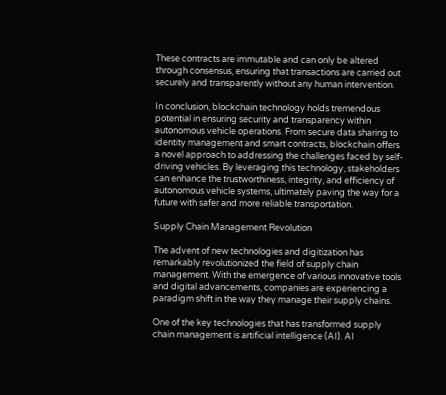These contracts are immutable and can only be altered through consensus, ensuring that transactions are carried out securely and transparently without any human intervention.

In conclusion, blockchain technology holds tremendous potential in ensuring security and transparency within autonomous vehicle operations. From secure data sharing to identity management and smart contracts, blockchain offers a novel approach to addressing the challenges faced by self-driving vehicles. By leveraging this technology, stakeholders can enhance the trustworthiness, integrity, and efficiency of autonomous vehicle systems, ultimately paving the way for a future with safer and more reliable transportation.

Supply Chain Management Revolution

The advent of new technologies and digitization has remarkably revolutionized the field of supply chain management. With the emergence of various innovative tools and digital advancements, companies are experiencing a paradigm shift in the way they manage their supply chains.

One of the key technologies that has transformed supply chain management is artificial intelligence (AI). AI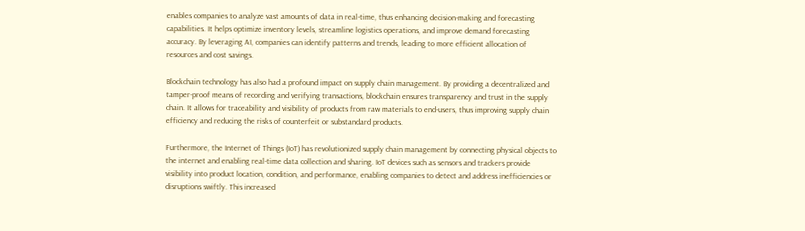enables companies to analyze vast amounts of data in real-time, thus enhancing decision-making and forecasting capabilities. It helps optimize inventory levels, streamline logistics operations, and improve demand forecasting accuracy. By leveraging AI, companies can identify patterns and trends, leading to more efficient allocation of resources and cost savings.

Blockchain technology has also had a profound impact on supply chain management. By providing a decentralized and tamper-proof means of recording and verifying transactions, blockchain ensures transparency and trust in the supply chain. It allows for traceability and visibility of products from raw materials to end-users, thus improving supply chain efficiency and reducing the risks of counterfeit or substandard products.

Furthermore, the Internet of Things (IoT) has revolutionized supply chain management by connecting physical objects to the internet and enabling real-time data collection and sharing. IoT devices such as sensors and trackers provide visibility into product location, condition, and performance, enabling companies to detect and address inefficiencies or disruptions swiftly. This increased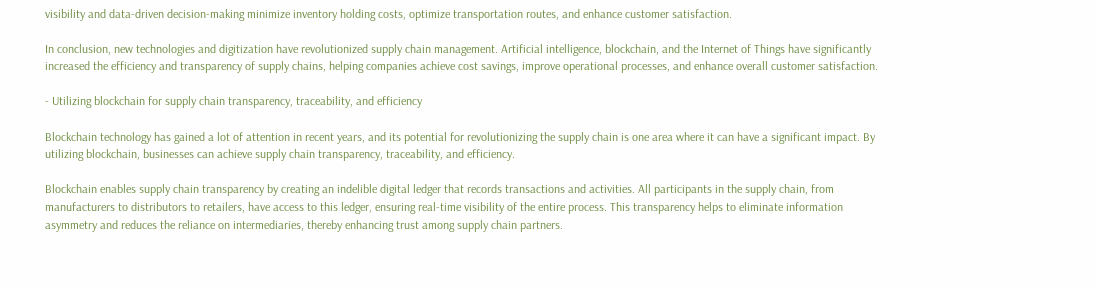visibility and data-driven decision-making minimize inventory holding costs, optimize transportation routes, and enhance customer satisfaction.

In conclusion, new technologies and digitization have revolutionized supply chain management. Artificial intelligence, blockchain, and the Internet of Things have significantly increased the efficiency and transparency of supply chains, helping companies achieve cost savings, improve operational processes, and enhance overall customer satisfaction.

- Utilizing blockchain for supply chain transparency, traceability, and efficiency

Blockchain technology has gained a lot of attention in recent years, and its potential for revolutionizing the supply chain is one area where it can have a significant impact. By utilizing blockchain, businesses can achieve supply chain transparency, traceability, and efficiency.

Blockchain enables supply chain transparency by creating an indelible digital ledger that records transactions and activities. All participants in the supply chain, from manufacturers to distributors to retailers, have access to this ledger, ensuring real-time visibility of the entire process. This transparency helps to eliminate information asymmetry and reduces the reliance on intermediaries, thereby enhancing trust among supply chain partners.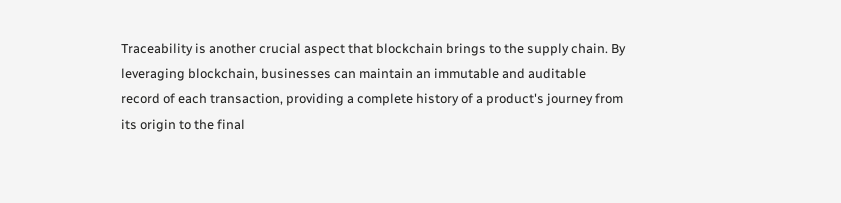Traceability is another crucial aspect that blockchain brings to the supply chain. By leveraging blockchain, businesses can maintain an immutable and auditable record of each transaction, providing a complete history of a product's journey from its origin to the final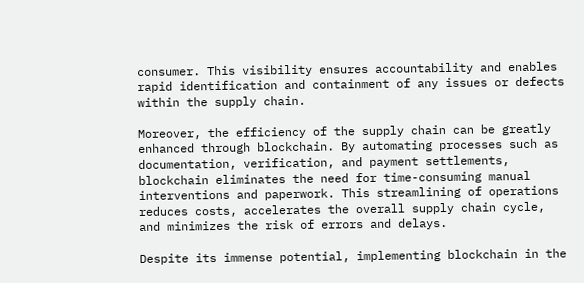consumer. This visibility ensures accountability and enables rapid identification and containment of any issues or defects within the supply chain.

Moreover, the efficiency of the supply chain can be greatly enhanced through blockchain. By automating processes such as documentation, verification, and payment settlements, blockchain eliminates the need for time-consuming manual interventions and paperwork. This streamlining of operations reduces costs, accelerates the overall supply chain cycle, and minimizes the risk of errors and delays.

Despite its immense potential, implementing blockchain in the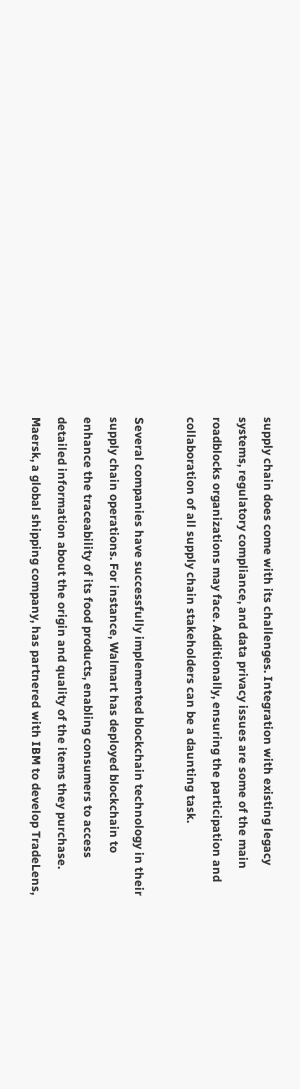supply chain does come with its challenges. Integration with existing legacy systems, regulatory compliance, and data privacy issues are some of the main roadblocks organizations may face. Additionally, ensuring the participation and collaboration of all supply chain stakeholders can be a daunting task.

Several companies have successfully implemented blockchain technology in their supply chain operations. For instance, Walmart has deployed blockchain to enhance the traceability of its food products, enabling consumers to access detailed information about the origin and quality of the items they purchase. Maersk, a global shipping company, has partnered with IBM to develop TradeLens,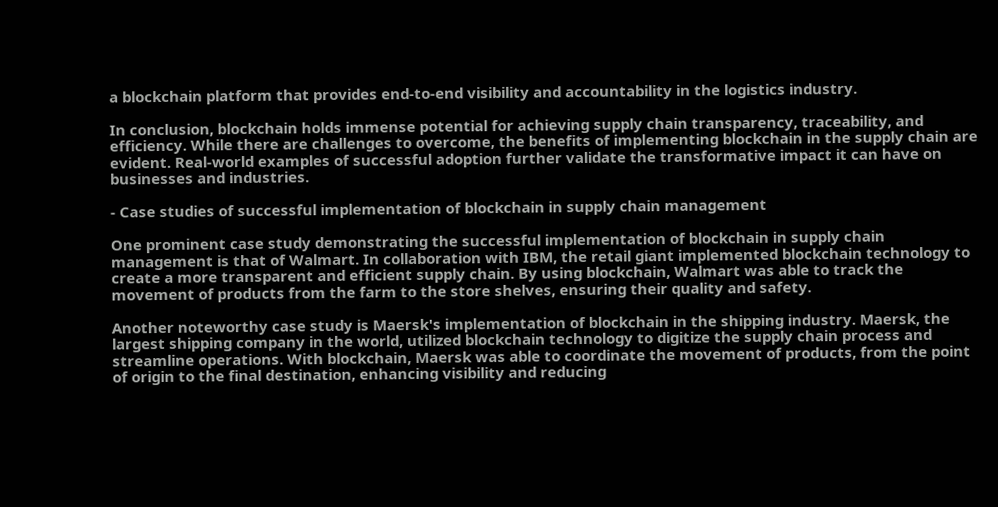a blockchain platform that provides end-to-end visibility and accountability in the logistics industry.

In conclusion, blockchain holds immense potential for achieving supply chain transparency, traceability, and efficiency. While there are challenges to overcome, the benefits of implementing blockchain in the supply chain are evident. Real-world examples of successful adoption further validate the transformative impact it can have on businesses and industries.

- Case studies of successful implementation of blockchain in supply chain management

One prominent case study demonstrating the successful implementation of blockchain in supply chain management is that of Walmart. In collaboration with IBM, the retail giant implemented blockchain technology to create a more transparent and efficient supply chain. By using blockchain, Walmart was able to track the movement of products from the farm to the store shelves, ensuring their quality and safety.

Another noteworthy case study is Maersk's implementation of blockchain in the shipping industry. Maersk, the largest shipping company in the world, utilized blockchain technology to digitize the supply chain process and streamline operations. With blockchain, Maersk was able to coordinate the movement of products, from the point of origin to the final destination, enhancing visibility and reducing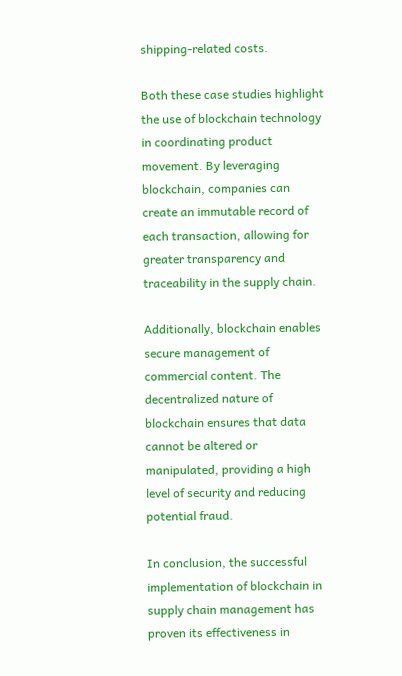shipping-related costs.

Both these case studies highlight the use of blockchain technology in coordinating product movement. By leveraging blockchain, companies can create an immutable record of each transaction, allowing for greater transparency and traceability in the supply chain.

Additionally, blockchain enables secure management of commercial content. The decentralized nature of blockchain ensures that data cannot be altered or manipulated, providing a high level of security and reducing potential fraud.

In conclusion, the successful implementation of blockchain in supply chain management has proven its effectiveness in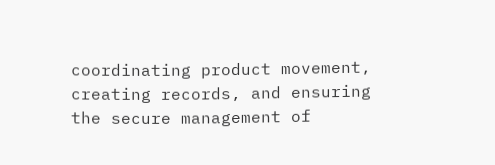coordinating product movement, creating records, and ensuring the secure management of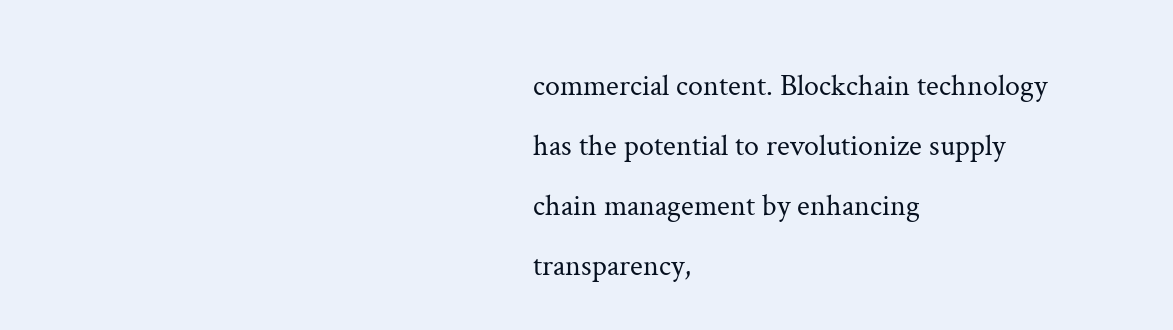commercial content. Blockchain technology has the potential to revolutionize supply chain management by enhancing transparency,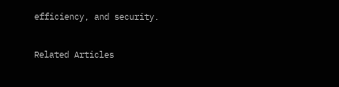efficiency, and security.

Related Articles